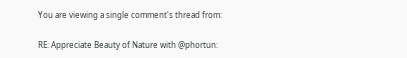You are viewing a single comment's thread from:

RE: Appreciate Beauty of Nature with @phortun: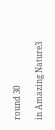round 30

in Amazing Nature3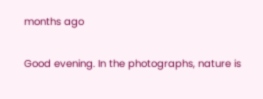months ago

Good evening. In the photographs, nature is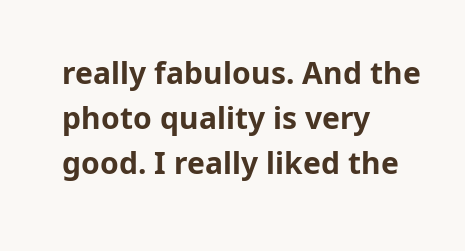really fabulous. And the photo quality is very good. I really liked the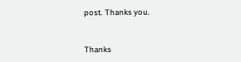post. Thanks you.


Thanks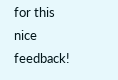for this nice feedback!